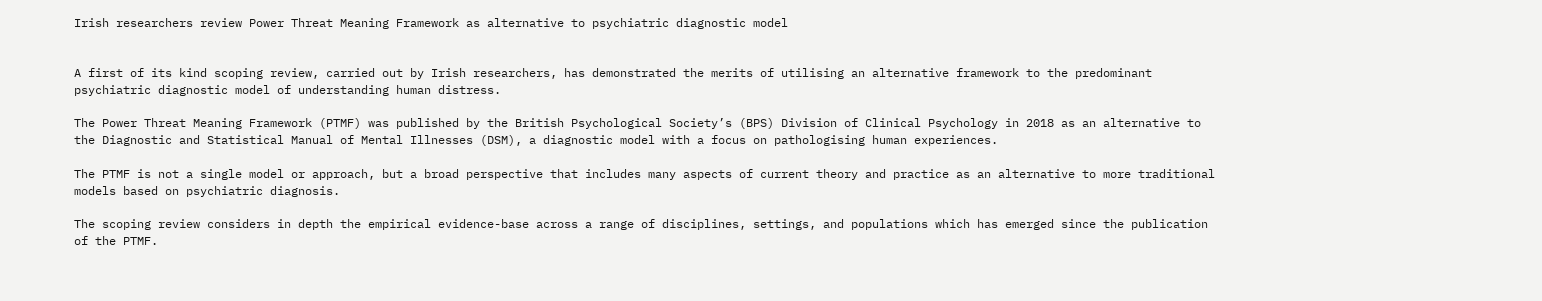Irish researchers review Power Threat Meaning Framework as alternative to psychiatric diagnostic model


A first of its kind scoping review, carried out by Irish researchers, has demonstrated the merits of utilising an alternative framework to the predominant psychiatric diagnostic model of understanding human distress.

The Power Threat Meaning Framework (PTMF) was published by the British Psychological Society’s (BPS) Division of Clinical Psychology in 2018 as an alternative to the Diagnostic and Statistical Manual of Mental Illnesses (DSM), a diagnostic model with a focus on pathologising human experiences.

The PTMF is not a single model or approach, but a broad perspective that includes many aspects of current theory and practice as an alternative to more traditional models based on psychiatric diagnosis.

The scoping review considers in depth the empirical evidence-base across a range of disciplines, settings, and populations which has emerged since the publication of the PTMF.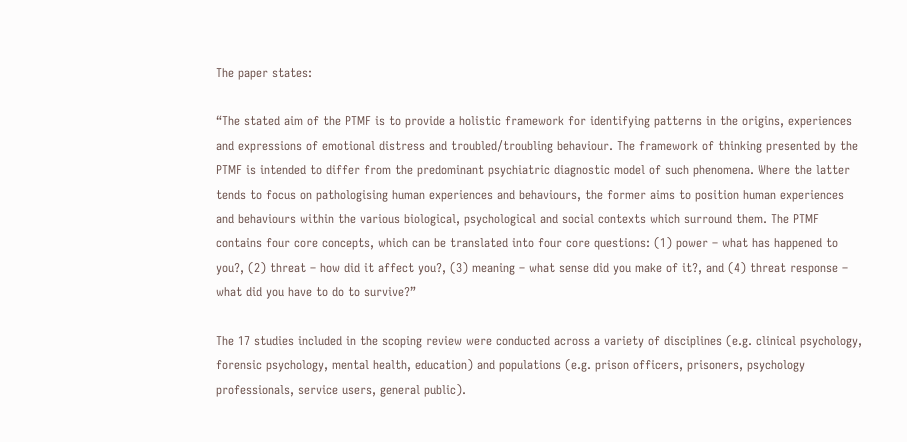The paper states:

“The stated aim of the PTMF is to provide a holistic framework for identifying patterns in the origins, experiences and expressions of emotional distress and troubled/troubling behaviour. The framework of thinking presented by the PTMF is intended to differ from the predominant psychiatric diagnostic model of such phenomena. Where the latter tends to focus on pathologising human experiences and behaviours, the former aims to position human experiences and behaviours within the various biological, psychological and social contexts which surround them. The PTMF contains four core concepts, which can be translated into four core questions: (1) power – what has happened to you?, (2) threat – how did it affect you?, (3) meaning – what sense did you make of it?, and (4) threat response – what did you have to do to survive?”

The 17 studies included in the scoping review were conducted across a variety of disciplines (e.g. clinical psychology, forensic psychology, mental health, education) and populations (e.g. prison officers, prisoners, psychology professionals, service users, general public).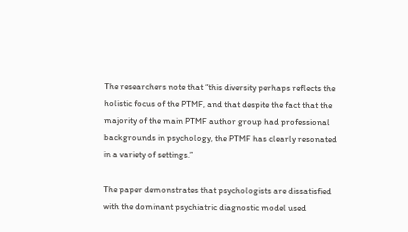The researchers note that “this diversity perhaps reflects the holistic focus of the PTMF, and that despite the fact that the majority of the main PTMF author group had professional backgrounds in psychology, the PTMF has clearly resonated in a variety of settings.”

The paper demonstrates that psychologists are dissatisfied with the dominant psychiatric diagnostic model used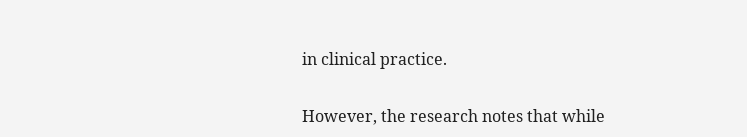in clinical practice.

However, the research notes that while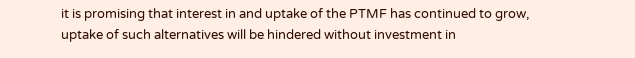it is promising that interest in and uptake of the PTMF has continued to grow, uptake of such alternatives will be hindered without investment in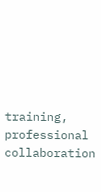training, professional collaboration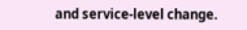and service-level change.